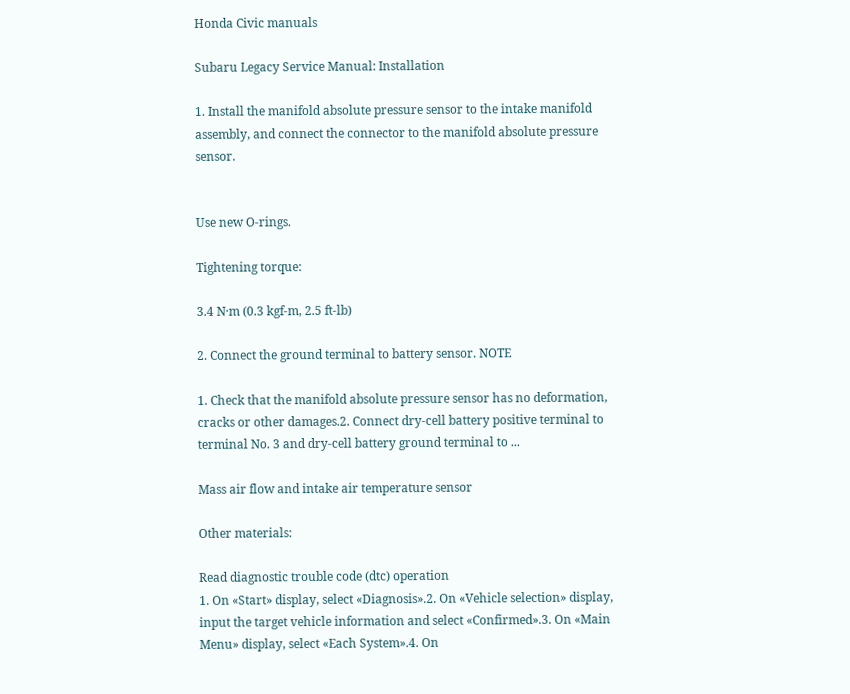Honda Civic manuals

Subaru Legacy Service Manual: Installation

1. Install the manifold absolute pressure sensor to the intake manifold assembly, and connect the connector to the manifold absolute pressure sensor.


Use new O-rings.

Tightening torque:

3.4 N·m (0.3 kgf-m, 2.5 ft-lb)

2. Connect the ground terminal to battery sensor. NOTE

1. Check that the manifold absolute pressure sensor has no deformation, cracks or other damages.2. Connect dry-cell battery positive terminal to terminal No. 3 and dry-cell battery ground terminal to ...

Mass air flow and intake air temperature sensor

Other materials:

Read diagnostic trouble code (dtc) operation
1. On «Start» display, select «Diagnosis».2. On «Vehicle selection» display, input the target vehicle information and select «Confirmed».3. On «Main Menu» display, select «Each System».4. On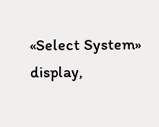«Select System» display,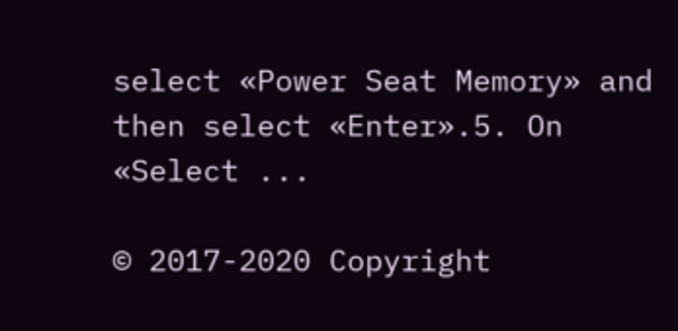select «Power Seat Memory» and then select «Enter».5. On «Select ...

© 2017-2020 Copyright